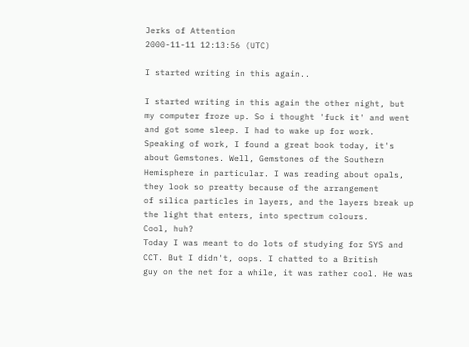Jerks of Attention
2000-11-11 12:13:56 (UTC)

I started writing in this again..

I started writing in this again the other night, but my computer froze up. So i thought 'fuck it' and went
and got some sleep. I had to wake up for work.
Speaking of work, I found a great book today, it's about Gemstones. Well, Gemstones of the Southern
Hemisphere in particular. I was reading about opals, they look so preatty because of the arrangement
of silica particles in layers, and the layers break up the light that enters, into spectrum colours.
Cool, huh?
Today I was meant to do lots of studying for SYS and CCT. But I didn't, oops. I chatted to a British
guy on the net for a while, it was rather cool. He was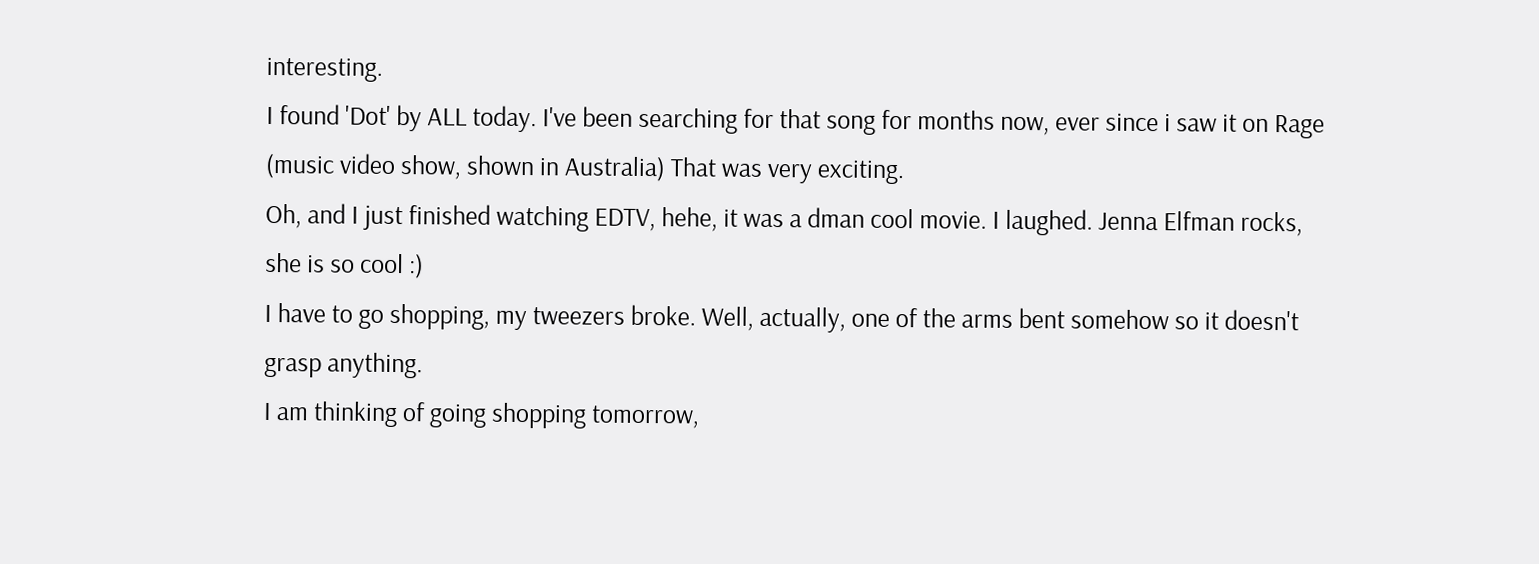interesting.
I found 'Dot' by ALL today. I've been searching for that song for months now, ever since i saw it on Rage
(music video show, shown in Australia) That was very exciting.
Oh, and I just finished watching EDTV, hehe, it was a dman cool movie. I laughed. Jenna Elfman rocks,
she is so cool :)
I have to go shopping, my tweezers broke. Well, actually, one of the arms bent somehow so it doesn't
grasp anything.
I am thinking of going shopping tomorrow,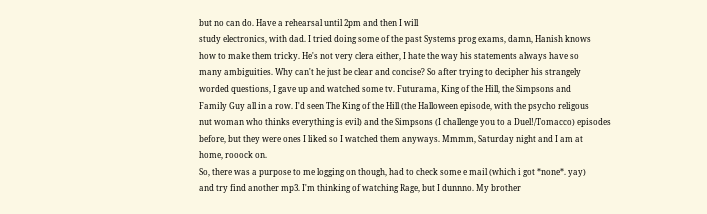but no can do. Have a rehearsal until 2pm and then I will
study electronics, with dad. I tried doing some of the past Systems prog exams, damn, Hanish knows
how to make them tricky. He's not very clera either, I hate the way his statements always have so
many ambiguities. Why can't he just be clear and concise? So after trying to decipher his strangely
worded questions, I gave up and watched some tv. Futurama, King of the Hill, the Simpsons and
Family Guy all in a row. I'd seen The King of the Hill (the Halloween episode, with the psycho religous
nut woman who thinks everything is evil) and the Simpsons (I challenge you to a Duel!/Tomacco) episodes
before, but they were ones I liked so I watched them anyways. Mmmm, Saturday night and I am at
home, rooock on.
So, there was a purpose to me logging on though, had to check some e mail (which i got *none*. yay)
and try find another mp3. I'm thinking of watching Rage, but I dunnno. My brother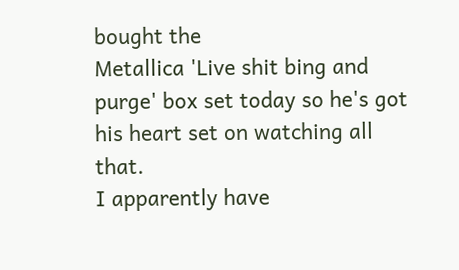bought the
Metallica 'Live shit bing and purge' box set today so he's got his heart set on watching all that.
I apparently have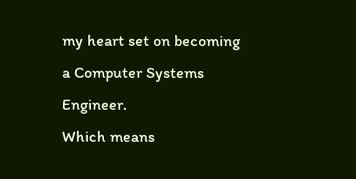my heart set on becoming a Computer Systems Engineer.
Which means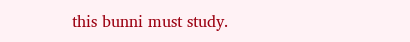this bunni must study.